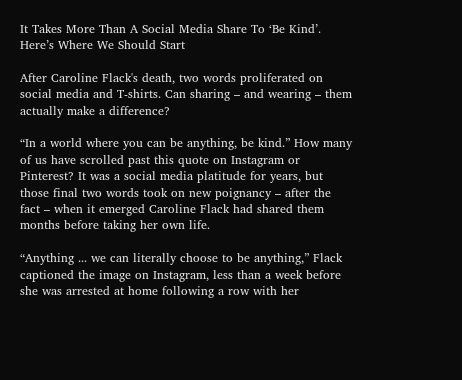It Takes More Than A Social Media Share To ‘Be Kind’. Here’s Where We Should Start

After Caroline Flack's death, two words proliferated on social media and T-shirts. Can sharing – and wearing – them actually make a difference?

“In a world where you can be anything, be kind.” How many of us have scrolled past this quote on Instagram or Pinterest? It was a social media platitude for years, but those final two words took on new poignancy – after the fact – when it emerged Caroline Flack had shared them months before taking her own life.

“Anything ... we can literally choose to be anything,” Flack captioned the image on Instagram, less than a week before she was arrested at home following a row with her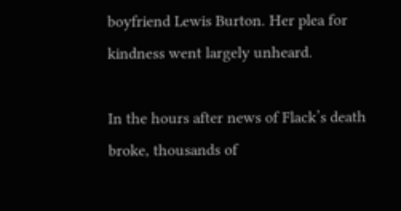boyfriend Lewis Burton. Her plea for kindness went largely unheard.

In the hours after news of Flack’s death broke, thousands of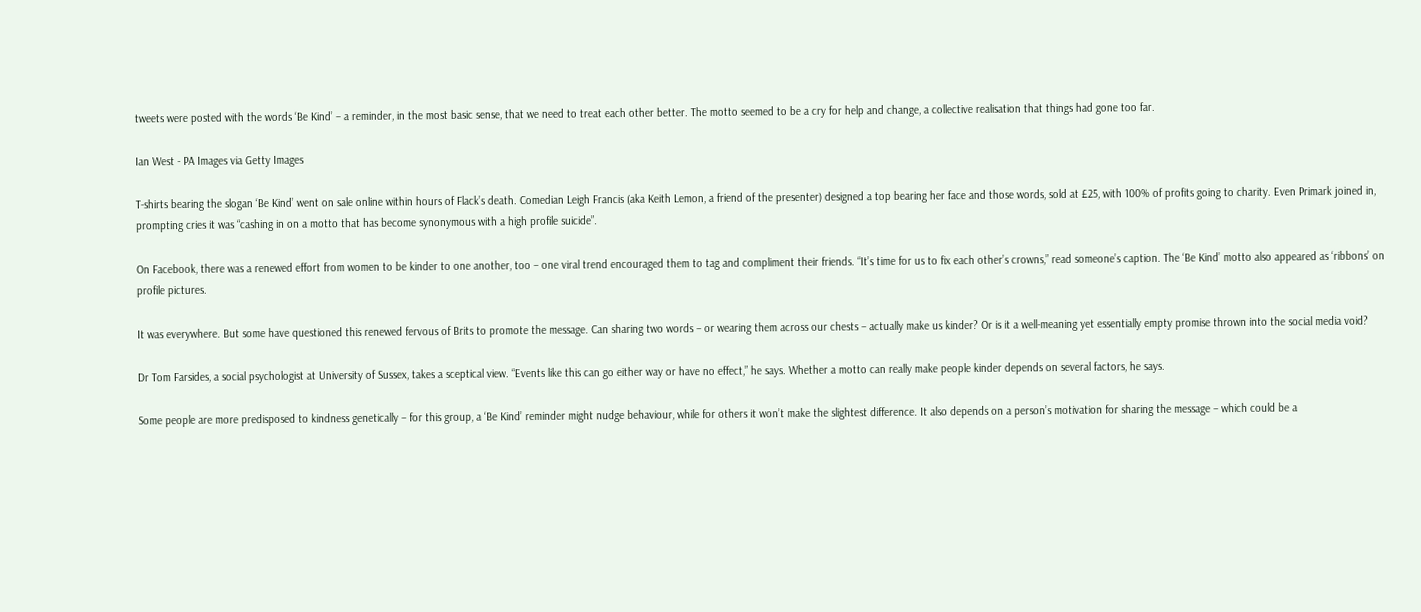tweets were posted with the words ‘Be Kind’ – a reminder, in the most basic sense, that we need to treat each other better. The motto seemed to be a cry for help and change, a collective realisation that things had gone too far.

Ian West - PA Images via Getty Images

T-shirts bearing the slogan ‘Be Kind’ went on sale online within hours of Flack’s death. Comedian Leigh Francis (aka Keith Lemon, a friend of the presenter) designed a top bearing her face and those words, sold at £25, with 100% of profits going to charity. Even Primark joined in, prompting cries it was “cashing in on a motto that has become synonymous with a high profile suicide”.

On Facebook, there was a renewed effort from women to be kinder to one another, too – one viral trend encouraged them to tag and compliment their friends. “It’s time for us to fix each other’s crowns,” read someone’s caption. The ‘Be Kind’ motto also appeared as ‘ribbons’ on profile pictures.

It was everywhere. But some have questioned this renewed fervous of Brits to promote the message. Can sharing two words – or wearing them across our chests – actually make us kinder? Or is it a well-meaning yet essentially empty promise thrown into the social media void?

Dr Tom Farsides, a social psychologist at University of Sussex, takes a sceptical view. “Events like this can go either way or have no effect,” he says. Whether a motto can really make people kinder depends on several factors, he says.

Some people are more predisposed to kindness genetically – for this group, a ‘Be Kind’ reminder might nudge behaviour, while for others it won’t make the slightest difference. It also depends on a person’s motivation for sharing the message – which could be a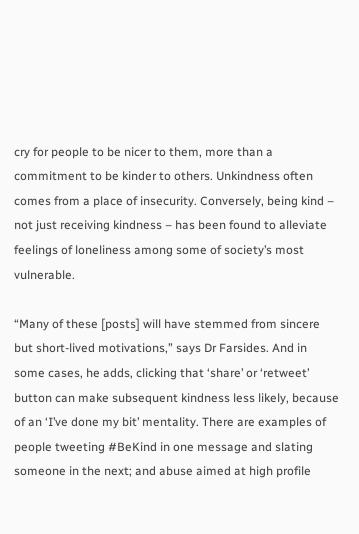cry for people to be nicer to them, more than a commitment to be kinder to others. Unkindness often comes from a place of insecurity. Conversely, being kind – not just receiving kindness – has been found to alleviate feelings of loneliness among some of society’s most vulnerable.

“Many of these [posts] will have stemmed from sincere but short-lived motivations,” says Dr Farsides. And in some cases, he adds, clicking that ‘share’ or ‘retweet’ button can make subsequent kindness less likely, because of an ‘I’ve done my bit’ mentality. There are examples of people tweeting #BeKind in one message and slating someone in the next; and abuse aimed at high profile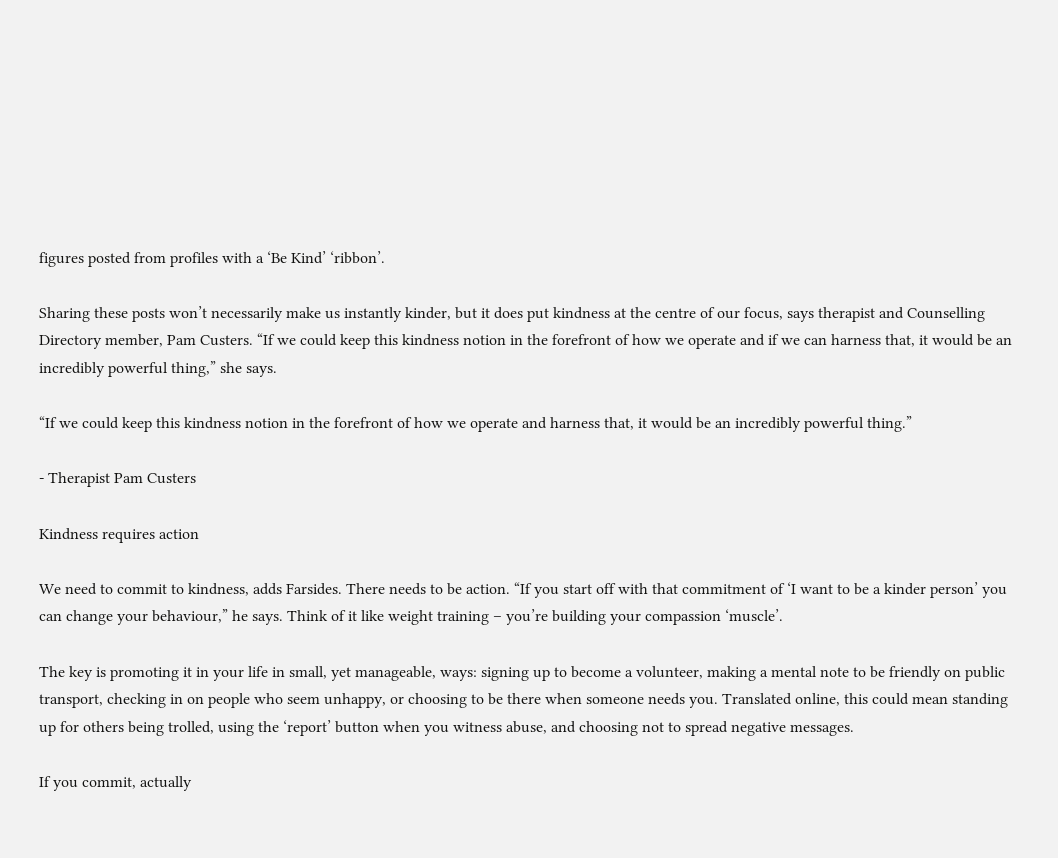figures posted from profiles with a ‘Be Kind’ ‘ribbon’.

Sharing these posts won’t necessarily make us instantly kinder, but it does put kindness at the centre of our focus, says therapist and Counselling Directory member, Pam Custers. “If we could keep this kindness notion in the forefront of how we operate and if we can harness that, it would be an incredibly powerful thing,” she says.

“If we could keep this kindness notion in the forefront of how we operate and harness that, it would be an incredibly powerful thing.”

- Therapist Pam Custers

Kindness requires action

We need to commit to kindness, adds Farsides. There needs to be action. “If you start off with that commitment of ‘I want to be a kinder person’ you can change your behaviour,” he says. Think of it like weight training – you’re building your compassion ‘muscle’.

The key is promoting it in your life in small, yet manageable, ways: signing up to become a volunteer, making a mental note to be friendly on public transport, checking in on people who seem unhappy, or choosing to be there when someone needs you. Translated online, this could mean standing up for others being trolled, using the ‘report’ button when you witness abuse, and choosing not to spread negative messages.

If you commit, actually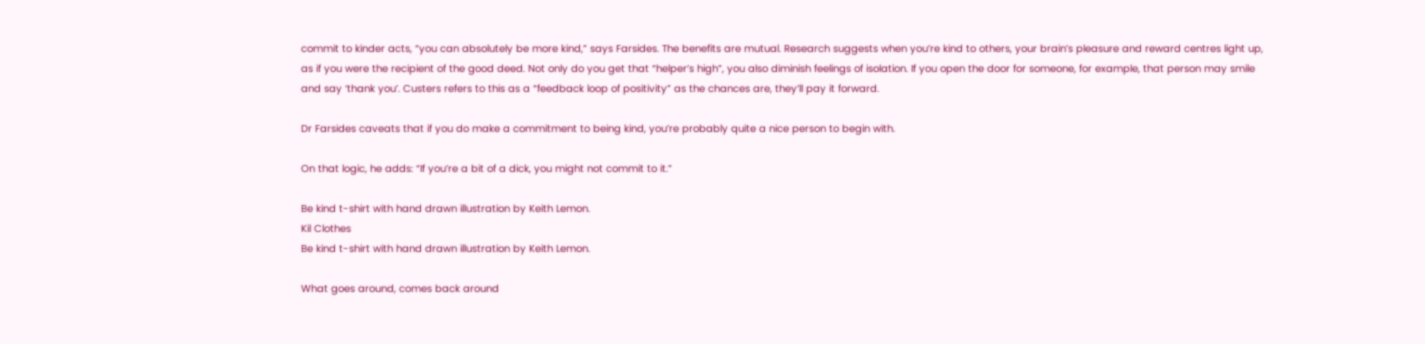commit to kinder acts, “you can absolutely be more kind,” says Farsides. The benefits are mutual. Research suggests when you’re kind to others, your brain’s pleasure and reward centres light up, as if you were the recipient of the good deed. Not only do you get that “helper’s high”, you also diminish feelings of isolation. If you open the door for someone, for example, that person may smile and say ‘thank you’. Custers refers to this as a “feedback loop of positivity” as the chances are, they’ll pay it forward.

Dr Farsides caveats that if you do make a commitment to being kind, you’re probably quite a nice person to begin with.

On that logic, he adds: “If you’re a bit of a dick, you might not commit to it.”

Be kind t-shirt with hand drawn illustration by Keith Lemon.
Kil Clothes
Be kind t-shirt with hand drawn illustration by Keith Lemon.

What goes around, comes back around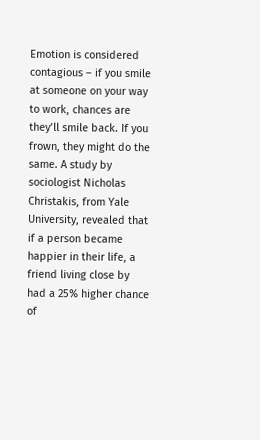Emotion is considered contagious – if you smile at someone on your way to work, chances are they’ll smile back. If you frown, they might do the same. A study by sociologist Nicholas Christakis, from Yale University, revealed that if a person became happier in their life, a friend living close by had a 25% higher chance of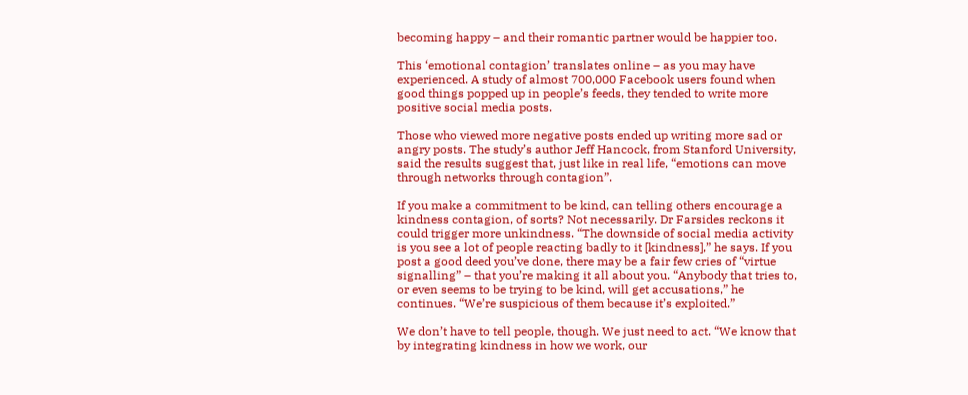becoming happy – and their romantic partner would be happier too.

This ‘emotional contagion’ translates online – as you may have experienced. A study of almost 700,000 Facebook users found when good things popped up in people’s feeds, they tended to write more positive social media posts.

Those who viewed more negative posts ended up writing more sad or angry posts. The study’s author Jeff Hancock, from Stanford University, said the results suggest that, just like in real life, “emotions can move through networks through contagion”.

If you make a commitment to be kind, can telling others encourage a kindness contagion, of sorts? Not necessarily. Dr Farsides reckons it could trigger more unkindness. “The downside of social media activity is you see a lot of people reacting badly to it [kindness],” he says. If you post a good deed you’ve done, there may be a fair few cries of “virtue signalling” – that you’re making it all about you. “Anybody that tries to, or even seems to be trying to be kind, will get accusations,” he continues. “We’re suspicious of them because it’s exploited.”

We don’t have to tell people, though. We just need to act. “We know that by integrating kindness in how we work, our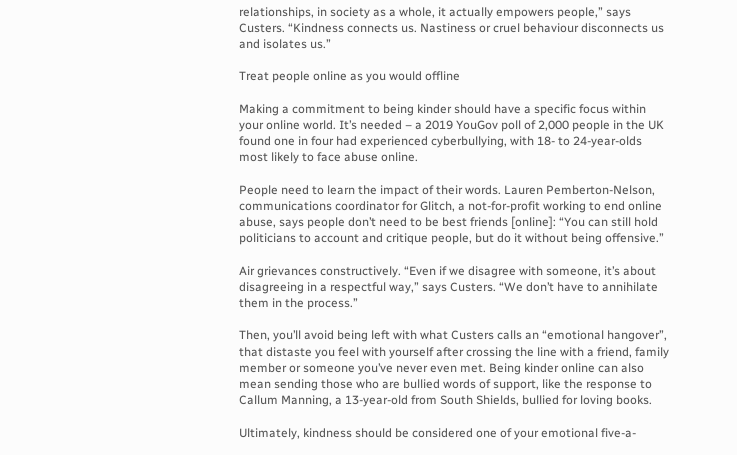relationships, in society as a whole, it actually empowers people,” says Custers. “Kindness connects us. Nastiness or cruel behaviour disconnects us and isolates us.”

Treat people online as you would offline

Making a commitment to being kinder should have a specific focus within your online world. It’s needed – a 2019 YouGov poll of 2,000 people in the UK found one in four had experienced cyberbullying, with 18- to 24-year-olds most likely to face abuse online.

People need to learn the impact of their words. Lauren Pemberton-Nelson, communications coordinator for Glitch, a not-for-profit working to end online abuse, says people don’t need to be best friends [online]: “You can still hold politicians to account and critique people, but do it without being offensive.”

Air grievances constructively. “Even if we disagree with someone, it’s about disagreeing in a respectful way,” says Custers. “We don’t have to annihilate them in the process.”

Then, you’ll avoid being left with what Custers calls an “emotional hangover”, that distaste you feel with yourself after crossing the line with a friend, family member or someone you’ve never even met. Being kinder online can also mean sending those who are bullied words of support, like the response to Callum Manning, a 13-year-old from South Shields, bullied for loving books.

Ultimately, kindness should be considered one of your emotional five-a-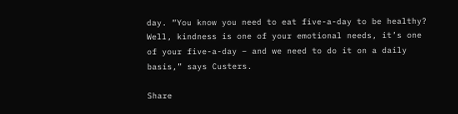day. “You know you need to eat five-a-day to be healthy? Well, kindness is one of your emotional needs, it’s one of your five-a-day – and we need to do it on a daily basis,” says Custers.

Share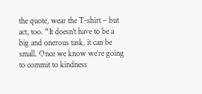the quote, wear the T-shirt – but act, too. “It doesn’t have to be a big and onerous task, it can be small. Once we know we’re going to commit to kindness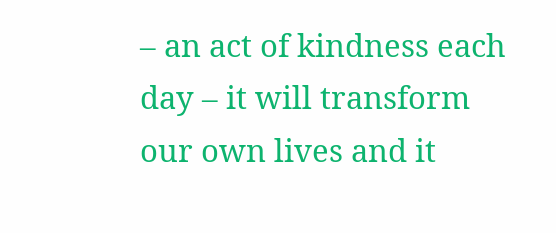– an act of kindness each day – it will transform our own lives and it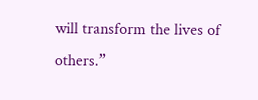will transform the lives of others.”